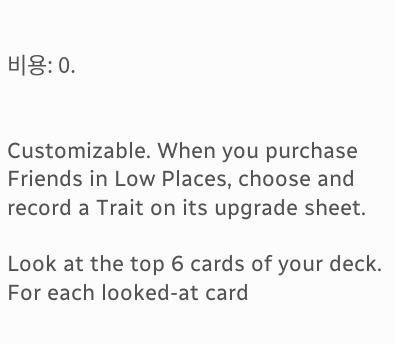비용: 0.


Customizable. When you purchase Friends in Low Places, choose and record a Trait on its upgrade sheet.

Look at the top 6 cards of your deck. For each looked-at card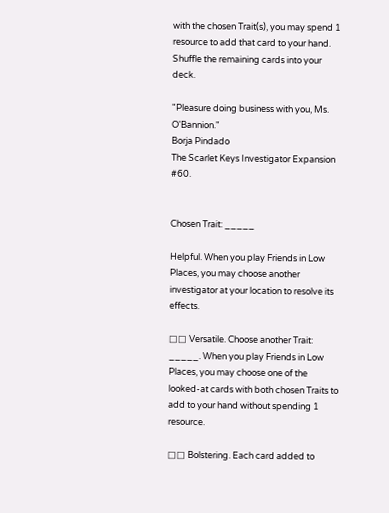with the chosen Trait(s), you may spend 1 resource to add that card to your hand. Shuffle the remaining cards into your deck.

"Pleasure doing business with you, Ms. O'Bannion."
Borja Pindado
The Scarlet Keys Investigator Expansion #60.


Chosen Trait: _____

Helpful. When you play Friends in Low Places, you may choose another investigator at your location to resolve its effects.

□□ Versatile. Choose another Trait: _____. When you play Friends in Low Places, you may choose one of the looked-at cards with both chosen Traits to add to your hand without spending 1 resource.

□□ Bolstering. Each card added to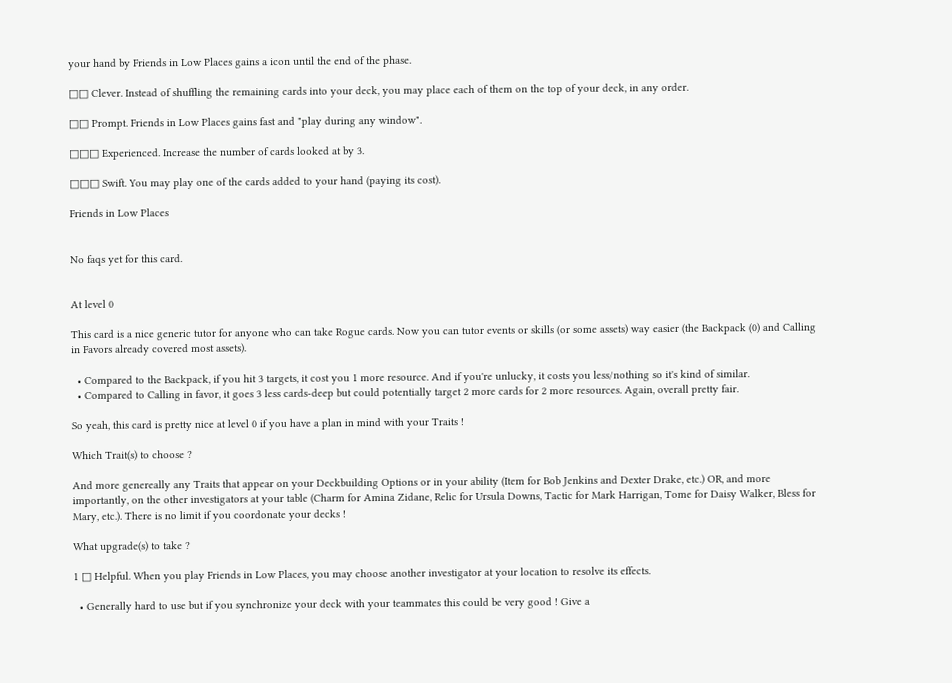your hand by Friends in Low Places gains a icon until the end of the phase.

□□ Clever. Instead of shuffling the remaining cards into your deck, you may place each of them on the top of your deck, in any order.

□□ Prompt. Friends in Low Places gains fast and "play during any window".

□□□ Experienced. Increase the number of cards looked at by 3.

□□□ Swift. You may play one of the cards added to your hand (paying its cost).

Friends in Low Places


No faqs yet for this card.


At level 0

This card is a nice generic tutor for anyone who can take Rogue cards. Now you can tutor events or skills (or some assets) way easier (the Backpack (0) and Calling in Favors already covered most assets).

  • Compared to the Backpack, if you hit 3 targets, it cost you 1 more resource. And if you're unlucky, it costs you less/nothing so it's kind of similar.
  • Compared to Calling in favor, it goes 3 less cards-deep but could potentially target 2 more cards for 2 more resources. Again, overall pretty fair.

So yeah, this card is pretty nice at level 0 if you have a plan in mind with your Traits !

Which Trait(s) to choose ?

And more genereally any Traits that appear on your Deckbuilding Options or in your ability (Item for Bob Jenkins and Dexter Drake, etc.) OR, and more importantly, on the other investigators at your table (Charm for Amina Zidane, Relic for Ursula Downs, Tactic for Mark Harrigan, Tome for Daisy Walker, Bless for Mary, etc.). There is no limit if you coordonate your decks !

What upgrade(s) to take ?

1 □ Helpful. When you play Friends in Low Places, you may choose another investigator at your location to resolve its effects.

  • Generally hard to use but if you synchronize your deck with your teammates this could be very good ! Give a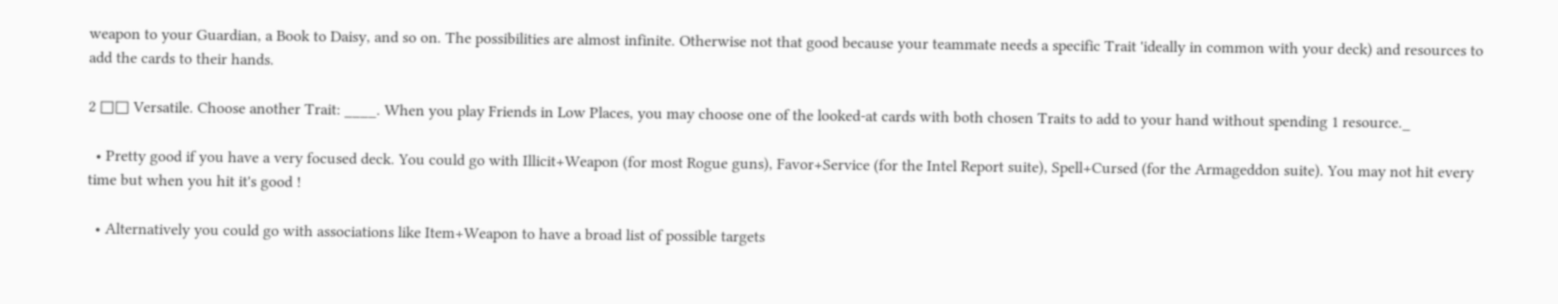weapon to your Guardian, a Book to Daisy, and so on. The possibilities are almost infinite. Otherwise not that good because your teammate needs a specific Trait 'ideally in common with your deck) and resources to add the cards to their hands.

2 □□ Versatile. Choose another Trait: ____. When you play Friends in Low Places, you may choose one of the looked-at cards with both chosen Traits to add to your hand without spending 1 resource._

  • Pretty good if you have a very focused deck. You could go with Illicit+Weapon (for most Rogue guns), Favor+Service (for the Intel Report suite), Spell+Cursed (for the Armageddon suite). You may not hit every time but when you hit it's good !

  • Alternatively you could go with associations like Item+Weapon to have a broad list of possible targets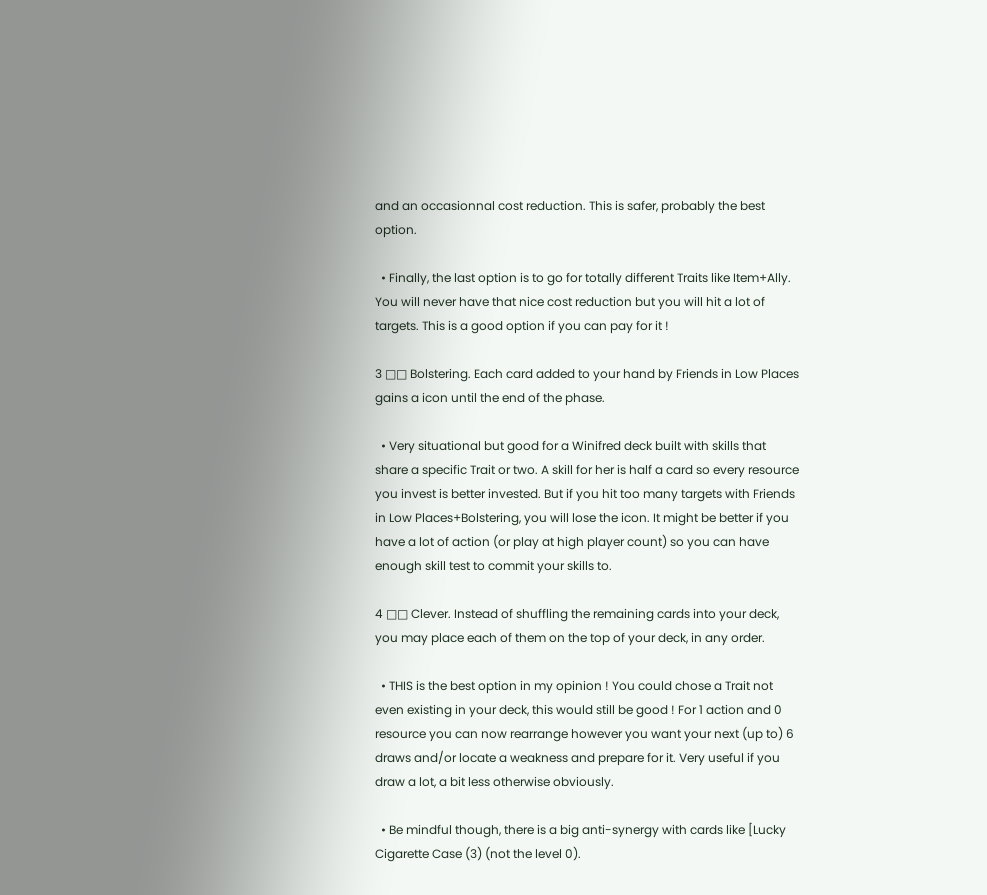and an occasionnal cost reduction. This is safer, probably the best option.

  • Finally, the last option is to go for totally different Traits like Item+Ally. You will never have that nice cost reduction but you will hit a lot of targets. This is a good option if you can pay for it !

3 □□ Bolstering. Each card added to your hand by Friends in Low Places gains a icon until the end of the phase.

  • Very situational but good for a Winifred deck built with skills that share a specific Trait or two. A skill for her is half a card so every resource you invest is better invested. But if you hit too many targets with Friends in Low Places+Bolstering, you will lose the icon. It might be better if you have a lot of action (or play at high player count) so you can have enough skill test to commit your skills to.

4 □□ Clever. Instead of shuffling the remaining cards into your deck, you may place each of them on the top of your deck, in any order.

  • THIS is the best option in my opinion ! You could chose a Trait not even existing in your deck, this would still be good ! For 1 action and 0 resource you can now rearrange however you want your next (up to) 6 draws and/or locate a weakness and prepare for it. Very useful if you draw a lot, a bit less otherwise obviously.

  • Be mindful though, there is a big anti-synergy with cards like [Lucky Cigarette Case (3) (not the level 0).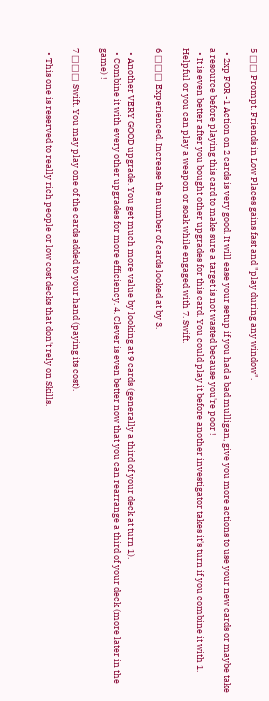5 □□ Prompt. Friends in Low Places gains fast and "play during any window".

  • 2xp FOR -1 Action on 2 cards is very good. It will ease your setup if you had a bad mulligan, give you more actions to use your new cards or maybe take a resource before playing this card to make sure a target is not wasted because you're poor !
  • It is even better after you bought other upgrades for this card. You could play it before another investigator takes it's turn if you combine it with 1. Helpful or you can play a weapon or soak while engaged with 7. Swift.

6 □□□ Experienced. Increase the number of cards looked at by 3.

  • Another VERY GOOD upgrade. You get much more value by looking at 9 cards (generally a third of your deck at turn 1).
  • Combine it with every other upgrades for more efficiency. 4. Clever is even better now that you can rearrange a third of your deck (more later in the game) !

7 □□□ Swift. You may play one of the cards added to your hand (paying its cost).

  • This one is reserved to really rich people or low cost decks that don't rely on Skills.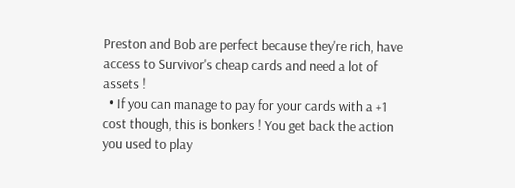Preston and Bob are perfect because they're rich, have access to Survivor's cheap cards and need a lot of assets !
  • If you can manage to pay for your cards with a +1 cost though, this is bonkers ! You get back the action you used to play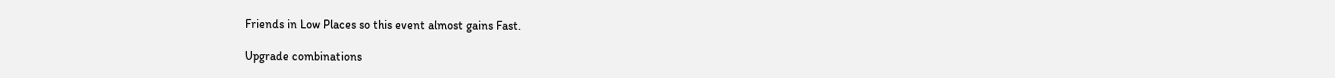Friends in Low Places so this event almost gains Fast.

Upgrade combinations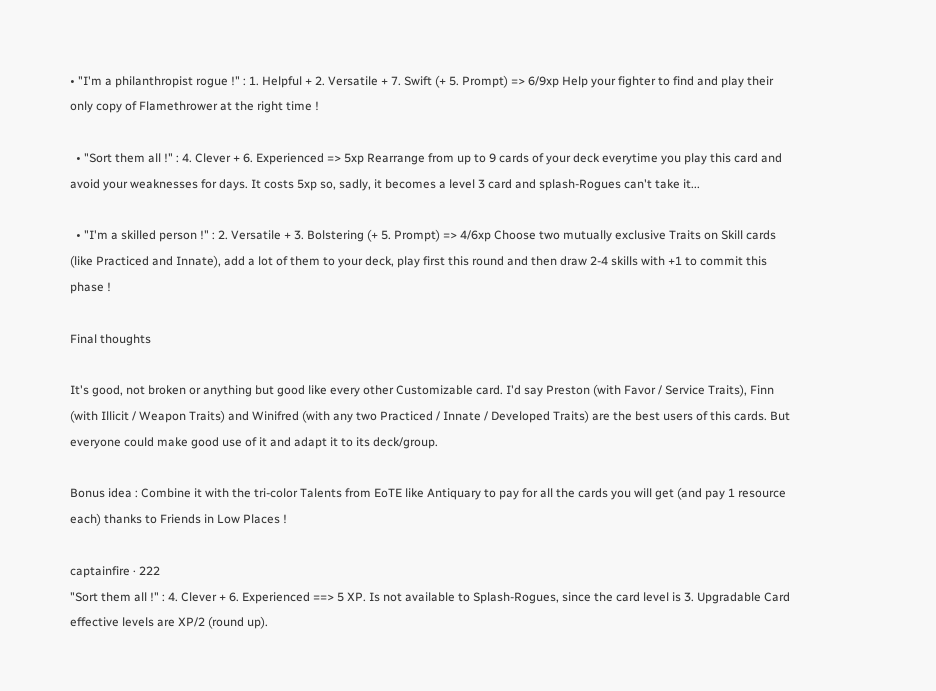• "I'm a philanthropist rogue !" : 1. Helpful + 2. Versatile + 7. Swift (+ 5. Prompt) => 6/9xp Help your fighter to find and play their only copy of Flamethrower at the right time !

  • "Sort them all !" : 4. Clever + 6. Experienced => 5xp Rearrange from up to 9 cards of your deck everytime you play this card and avoid your weaknesses for days. It costs 5xp so, sadly, it becomes a level 3 card and splash-Rogues can't take it...

  • "I'm a skilled person !" : 2. Versatile + 3. Bolstering (+ 5. Prompt) => 4/6xp Choose two mutually exclusive Traits on Skill cards (like Practiced and Innate), add a lot of them to your deck, play first this round and then draw 2-4 skills with +1 to commit this phase !

Final thoughts

It's good, not broken or anything but good like every other Customizable card. I'd say Preston (with Favor / Service Traits), Finn (with Illicit / Weapon Traits) and Winifred (with any two Practiced / Innate / Developed Traits) are the best users of this cards. But everyone could make good use of it and adapt it to its deck/group.

Bonus idea : Combine it with the tri-color Talents from EoTE like Antiquary to pay for all the cards you will get (and pay 1 resource each) thanks to Friends in Low Places !

captainfire · 222
"Sort them all !" : 4. Clever + 6. Experienced ==> 5 XP. Is not available to Splash-Rogues, since the card level is 3. Upgradable Card effective levels are XP/2 (round up).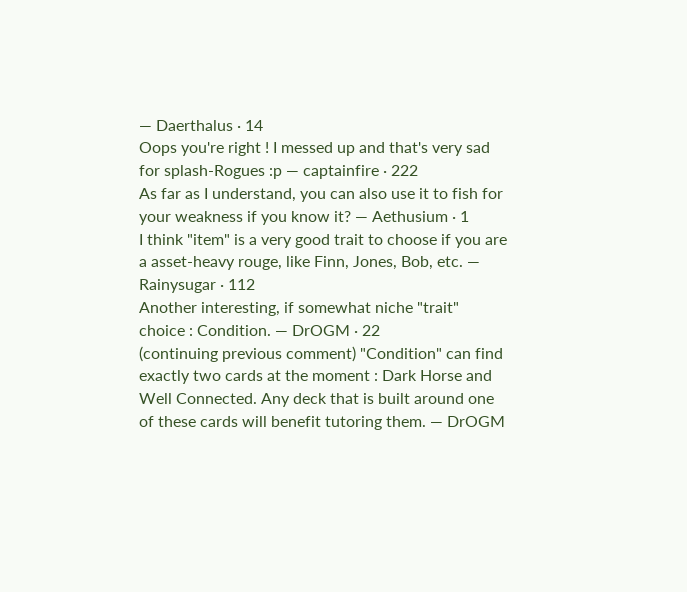— Daerthalus · 14
Oops you're right ! I messed up and that's very sad for splash-Rogues :p — captainfire · 222
As far as I understand, you can also use it to fish for your weakness if you know it? — Aethusium · 1
I think "item" is a very good trait to choose if you are a asset-heavy rouge, like Finn, Jones, Bob, etc. — Rainysugar · 112
Another interesting, if somewhat niche "trait" choice : Condition. — DrOGM · 22
(continuing previous comment) "Condition" can find exactly two cards at the moment : Dark Horse and Well Connected. Any deck that is built around one of these cards will benefit tutoring them. — DrOGM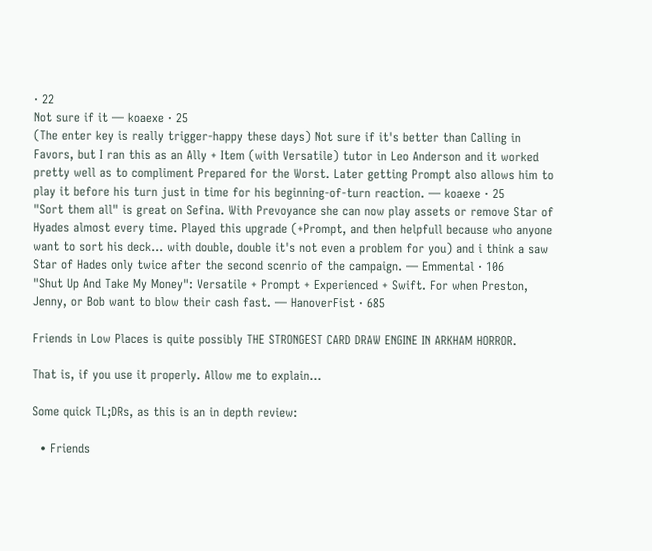· 22
Not sure if it — koaexe · 25
(The enter key is really trigger-happy these days) Not sure if it's better than Calling in Favors, but I ran this as an Ally + Item (with Versatile) tutor in Leo Anderson and it worked pretty well as to compliment Prepared for the Worst. Later getting Prompt also allows him to play it before his turn just in time for his beginning-of-turn reaction. — koaexe · 25
"Sort them all" is great on Sefina. With Prevoyance she can now play assets or remove Star of Hyades almost every time. Played this upgrade (+Prompt, and then helpfull because who anyone want to sort his deck... with double, double it's not even a problem for you) and i think a saw Star of Hades only twice after the second scenrio of the campaign. — Emmental · 106
"Shut Up And Take My Money": Versatile + Prompt + Experienced + Swift. For when Preston, Jenny, or Bob want to blow their cash fast. — HanoverFist · 685

Friends in Low Places is quite possibly THE STRONGEST CARD DRAW ENGINE IN ARKHAM HORROR.

That is, if you use it properly. Allow me to explain…

Some quick TL;DRs, as this is an in depth review:

  • Friends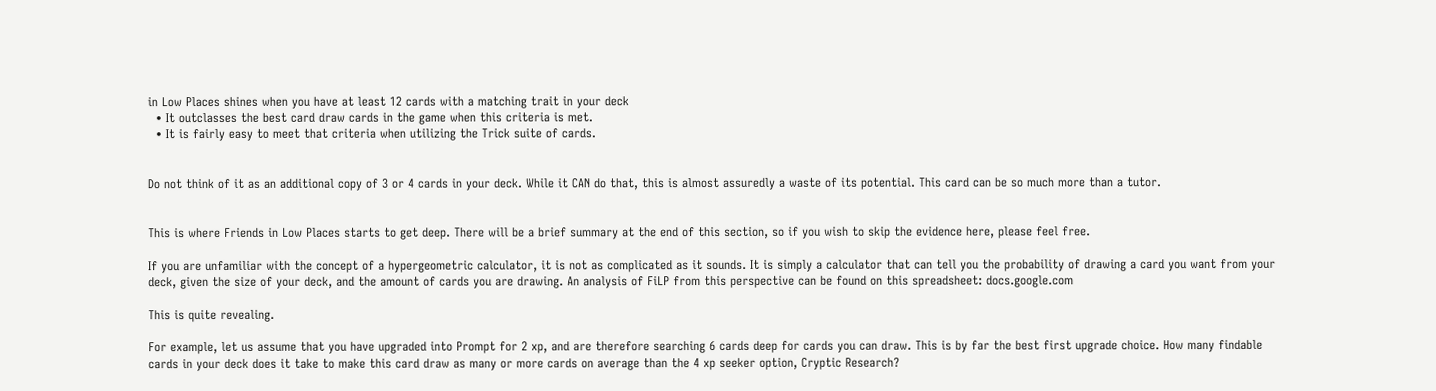in Low Places shines when you have at least 12 cards with a matching trait in your deck
  • It outclasses the best card draw cards in the game when this criteria is met.
  • It is fairly easy to meet that criteria when utilizing the Trick suite of cards.


Do not think of it as an additional copy of 3 or 4 cards in your deck. While it CAN do that, this is almost assuredly a waste of its potential. This card can be so much more than a tutor.


This is where Friends in Low Places starts to get deep. There will be a brief summary at the end of this section, so if you wish to skip the evidence here, please feel free.

If you are unfamiliar with the concept of a hypergeometric calculator, it is not as complicated as it sounds. It is simply a calculator that can tell you the probability of drawing a card you want from your deck, given the size of your deck, and the amount of cards you are drawing. An analysis of FiLP from this perspective can be found on this spreadsheet: docs.google.com

This is quite revealing.

For example, let us assume that you have upgraded into Prompt for 2 xp, and are therefore searching 6 cards deep for cards you can draw. This is by far the best first upgrade choice. How many findable cards in your deck does it take to make this card draw as many or more cards on average than the 4 xp seeker option, Cryptic Research?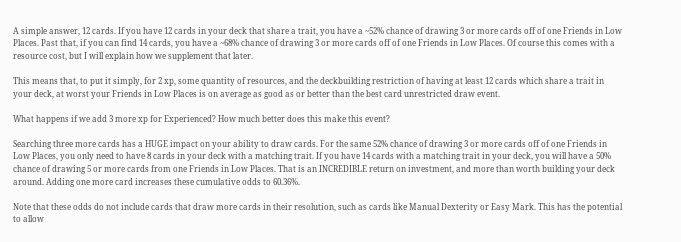A simple answer, 12 cards. If you have 12 cards in your deck that share a trait, you have a ~52% chance of drawing 3 or more cards off of one Friends in Low Places. Past that, if you can find 14 cards, you have a ~68% chance of drawing 3 or more cards off of one Friends in Low Places. Of course this comes with a resource cost, but I will explain how we supplement that later.

This means that, to put it simply, for 2 xp, some quantity of resources, and the deckbuilding restriction of having at least 12 cards which share a trait in your deck, at worst your Friends in Low Places is on average as good as or better than the best card unrestricted draw event.

What happens if we add 3 more xp for Experienced? How much better does this make this event?

Searching three more cards has a HUGE impact on your ability to draw cards. For the same 52% chance of drawing 3 or more cards off of one Friends in Low Places, you only need to have 8 cards in your deck with a matching trait. If you have 14 cards with a matching trait in your deck, you will have a 50% chance of drawing 5 or more cards from one Friends in Low Places. That is an INCREDIBLE return on investment, and more than worth building your deck around. Adding one more card increases these cumulative odds to 60.36%.

Note that these odds do not include cards that draw more cards in their resolution, such as cards like Manual Dexterity or Easy Mark. This has the potential to allow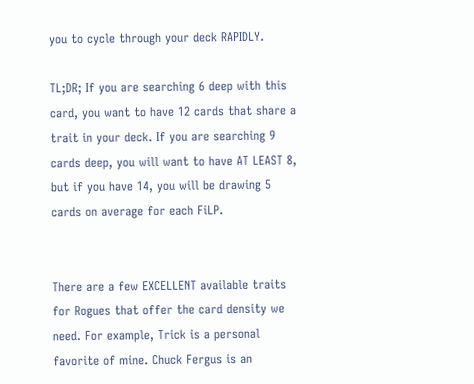you to cycle through your deck RAPIDLY.

TL;DR; If you are searching 6 deep with this card, you want to have 12 cards that share a trait in your deck. If you are searching 9 cards deep, you will want to have AT LEAST 8, but if you have 14, you will be drawing 5 cards on average for each FiLP.


There are a few EXCELLENT available traits for Rogues that offer the card density we need. For example, Trick is a personal favorite of mine. Chuck Fergus is an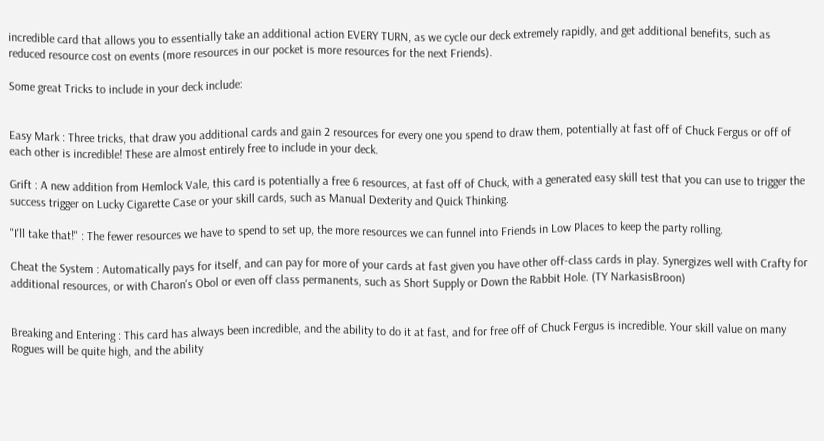incredible card that allows you to essentially take an additional action EVERY TURN, as we cycle our deck extremely rapidly, and get additional benefits, such as reduced resource cost on events (more resources in our pocket is more resources for the next Friends).

Some great Tricks to include in your deck include:


Easy Mark : Three tricks, that draw you additional cards and gain 2 resources for every one you spend to draw them, potentially at fast off of Chuck Fergus or off of each other is incredible! These are almost entirely free to include in your deck.

Grift : A new addition from Hemlock Vale, this card is potentially a free 6 resources, at fast off of Chuck, with a generated easy skill test that you can use to trigger the success trigger on Lucky Cigarette Case or your skill cards, such as Manual Dexterity and Quick Thinking.

"I'll take that!" : The fewer resources we have to spend to set up, the more resources we can funnel into Friends in Low Places to keep the party rolling.

Cheat the System : Automatically pays for itself, and can pay for more of your cards at fast given you have other off-class cards in play. Synergizes well with Crafty for additional resources, or with Charon's Obol or even off class permanents, such as Short Supply or Down the Rabbit Hole. (TY NarkasisBroon)


Breaking and Entering : This card has always been incredible, and the ability to do it at fast, and for free off of Chuck Fergus is incredible. Your skill value on many Rogues will be quite high, and the ability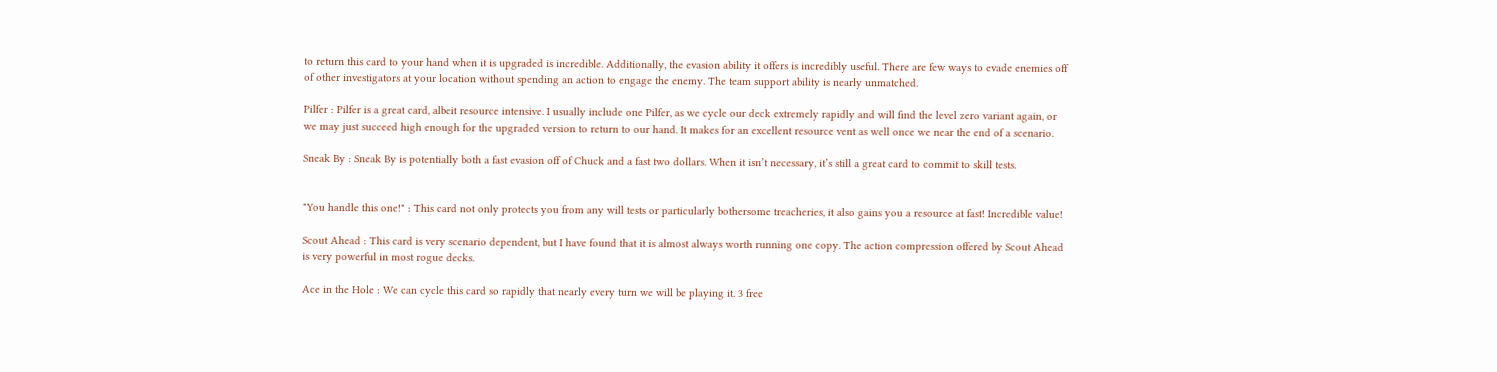to return this card to your hand when it is upgraded is incredible. Additionally, the evasion ability it offers is incredibly useful. There are few ways to evade enemies off of other investigators at your location without spending an action to engage the enemy. The team support ability is nearly unmatched.

Pilfer : Pilfer is a great card, albeit resource intensive. I usually include one Pilfer, as we cycle our deck extremely rapidly and will find the level zero variant again, or we may just succeed high enough for the upgraded version to return to our hand. It makes for an excellent resource vent as well once we near the end of a scenario.

Sneak By : Sneak By is potentially both a fast evasion off of Chuck and a fast two dollars. When it isn’t necessary, it’s still a great card to commit to skill tests.


"You handle this one!" : This card not only protects you from any will tests or particularly bothersome treacheries, it also gains you a resource at fast! Incredible value!

Scout Ahead : This card is very scenario dependent, but I have found that it is almost always worth running one copy. The action compression offered by Scout Ahead is very powerful in most rogue decks.

Ace in the Hole : We can cycle this card so rapidly that nearly every turn we will be playing it. 3 free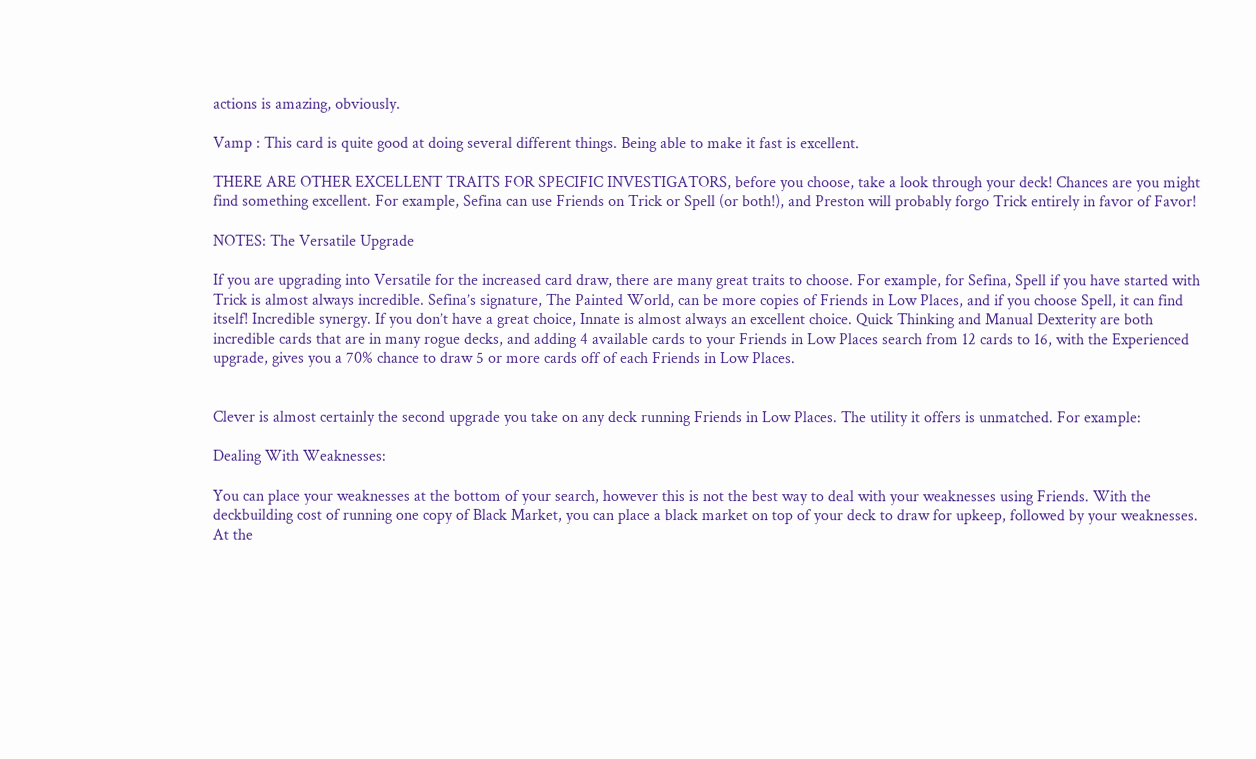actions is amazing, obviously.

Vamp : This card is quite good at doing several different things. Being able to make it fast is excellent.

THERE ARE OTHER EXCELLENT TRAITS FOR SPECIFIC INVESTIGATORS, before you choose, take a look through your deck! Chances are you might find something excellent. For example, Sefina can use Friends on Trick or Spell (or both!), and Preston will probably forgo Trick entirely in favor of Favor!

NOTES: The Versatile Upgrade

If you are upgrading into Versatile for the increased card draw, there are many great traits to choose. For example, for Sefina, Spell if you have started with Trick is almost always incredible. Sefina’s signature, The Painted World, can be more copies of Friends in Low Places, and if you choose Spell, it can find itself! Incredible synergy. If you don’t have a great choice, Innate is almost always an excellent choice. Quick Thinking and Manual Dexterity are both incredible cards that are in many rogue decks, and adding 4 available cards to your Friends in Low Places search from 12 cards to 16, with the Experienced upgrade, gives you a 70% chance to draw 5 or more cards off of each Friends in Low Places.


Clever is almost certainly the second upgrade you take on any deck running Friends in Low Places. The utility it offers is unmatched. For example:

Dealing With Weaknesses:

You can place your weaknesses at the bottom of your search, however this is not the best way to deal with your weaknesses using Friends. With the deckbuilding cost of running one copy of Black Market, you can place a black market on top of your deck to draw for upkeep, followed by your weaknesses. At the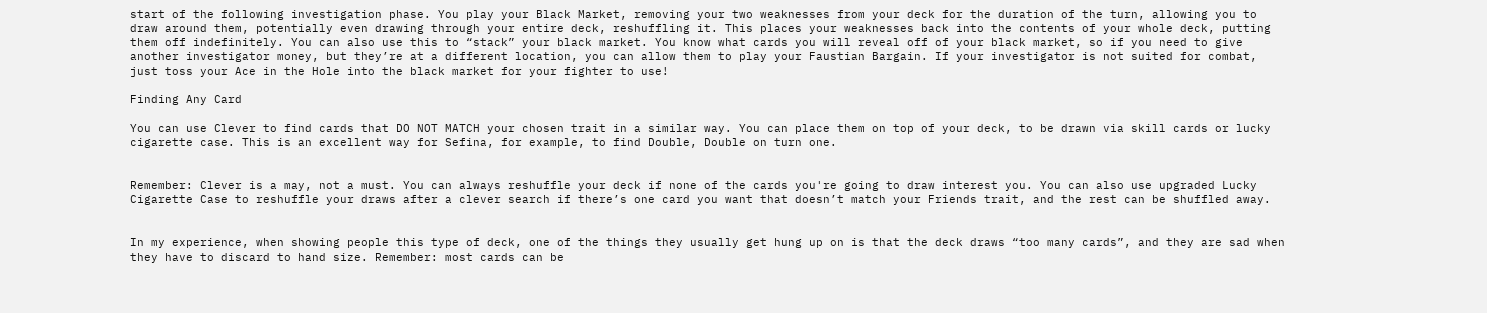start of the following investigation phase. You play your Black Market, removing your two weaknesses from your deck for the duration of the turn, allowing you to draw around them, potentially even drawing through your entire deck, reshuffling it. This places your weaknesses back into the contents of your whole deck, putting them off indefinitely. You can also use this to “stack” your black market. You know what cards you will reveal off of your black market, so if you need to give another investigator money, but they’re at a different location, you can allow them to play your Faustian Bargain. If your investigator is not suited for combat, just toss your Ace in the Hole into the black market for your fighter to use!

Finding Any Card

You can use Clever to find cards that DO NOT MATCH your chosen trait in a similar way. You can place them on top of your deck, to be drawn via skill cards or lucky cigarette case. This is an excellent way for Sefina, for example, to find Double, Double on turn one.


Remember: Clever is a may, not a must. You can always reshuffle your deck if none of the cards you're going to draw interest you. You can also use upgraded Lucky Cigarette Case to reshuffle your draws after a clever search if there’s one card you want that doesn’t match your Friends trait, and the rest can be shuffled away.


In my experience, when showing people this type of deck, one of the things they usually get hung up on is that the deck draws “too many cards”, and they are sad when they have to discard to hand size. Remember: most cards can be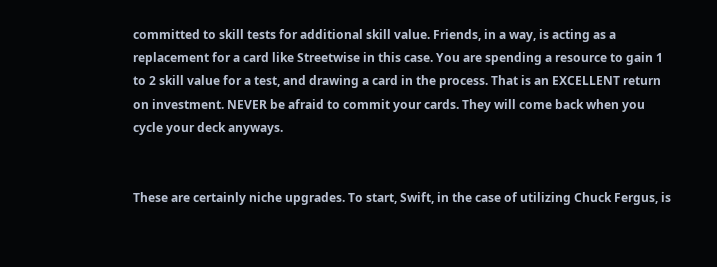committed to skill tests for additional skill value. Friends, in a way, is acting as a replacement for a card like Streetwise in this case. You are spending a resource to gain 1 to 2 skill value for a test, and drawing a card in the process. That is an EXCELLENT return on investment. NEVER be afraid to commit your cards. They will come back when you cycle your deck anyways.


These are certainly niche upgrades. To start, Swift, in the case of utilizing Chuck Fergus, is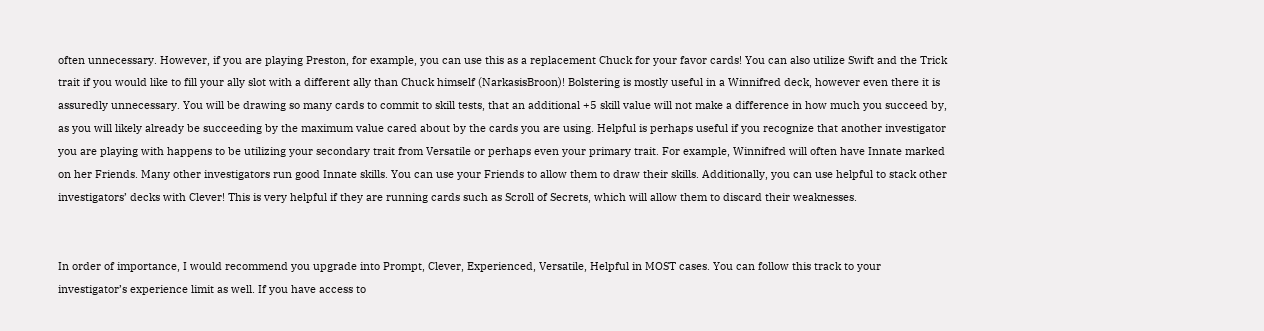often unnecessary. However, if you are playing Preston, for example, you can use this as a replacement Chuck for your favor cards! You can also utilize Swift and the Trick trait if you would like to fill your ally slot with a different ally than Chuck himself (NarkasisBroon)! Bolstering is mostly useful in a Winnifred deck, however even there it is assuredly unnecessary. You will be drawing so many cards to commit to skill tests, that an additional +5 skill value will not make a difference in how much you succeed by, as you will likely already be succeeding by the maximum value cared about by the cards you are using. Helpful is perhaps useful if you recognize that another investigator you are playing with happens to be utilizing your secondary trait from Versatile or perhaps even your primary trait. For example, Winnifred will often have Innate marked on her Friends. Many other investigators run good Innate skills. You can use your Friends to allow them to draw their skills. Additionally, you can use helpful to stack other investigators’ decks with Clever! This is very helpful if they are running cards such as Scroll of Secrets, which will allow them to discard their weaknesses.


In order of importance, I would recommend you upgrade into Prompt, Clever, Experienced, Versatile, Helpful in MOST cases. You can follow this track to your investigator’s experience limit as well. If you have access to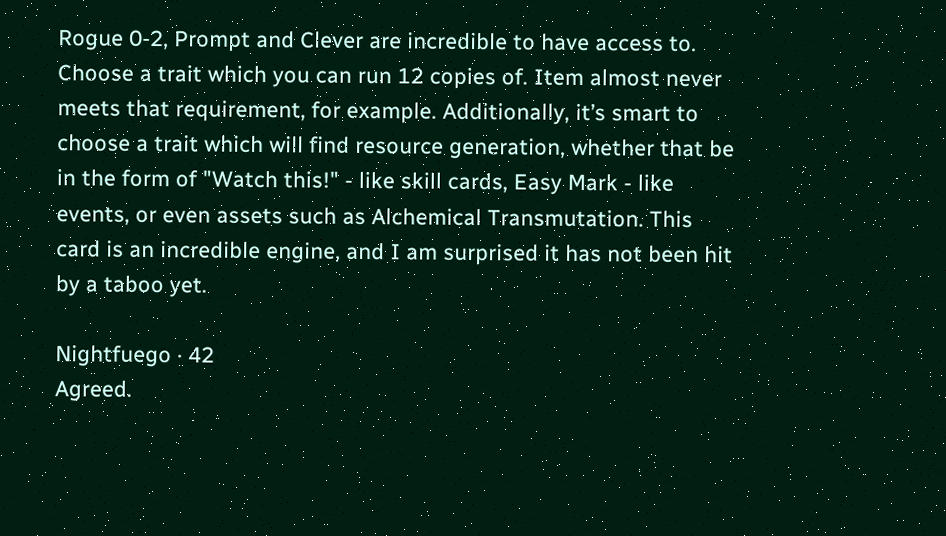Rogue 0-2, Prompt and Clever are incredible to have access to. Choose a trait which you can run 12 copies of. Item almost never meets that requirement, for example. Additionally, it’s smart to choose a trait which will find resource generation, whether that be in the form of "Watch this!" - like skill cards, Easy Mark - like events, or even assets such as Alchemical Transmutation. This card is an incredible engine, and I am surprised it has not been hit by a taboo yet.

Nightfuego · 42
Agreed.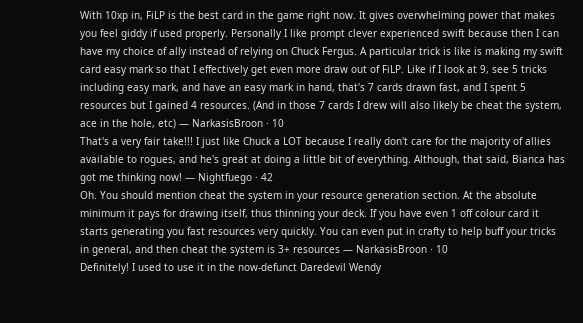With 10xp in, FiLP is the best card in the game right now. It gives overwhelming power that makes you feel giddy if used properly. Personally I like prompt clever experienced swift because then I can have my choice of ally instead of relying on Chuck Fergus. A particular trick is like is making my swift card easy mark so that I effectively get even more draw out of FiLP. Like if I look at 9, see 5 tricks including easy mark, and have an easy mark in hand, that's 7 cards drawn fast, and I spent 5 resources but I gained 4 resources. (And in those 7 cards I drew will also likely be cheat the system, ace in the hole, etc) — NarkasisBroon · 10
That's a very fair take!!! I just like Chuck a LOT because I really don't care for the majority of allies available to rogues, and he's great at doing a little bit of everything. Although, that said, Bianca has got me thinking now! — Nightfuego · 42
Oh. You should mention cheat the system in your resource generation section. At the absolute minimum it pays for drawing itself, thus thinning your deck. If you have even 1 off colour card it starts generating you fast resources very quickly. You can even put in crafty to help buff your tricks in general, and then cheat the system is 3+ resources — NarkasisBroon · 10
Definitely! I used to use it in the now-defunct Daredevil Wendy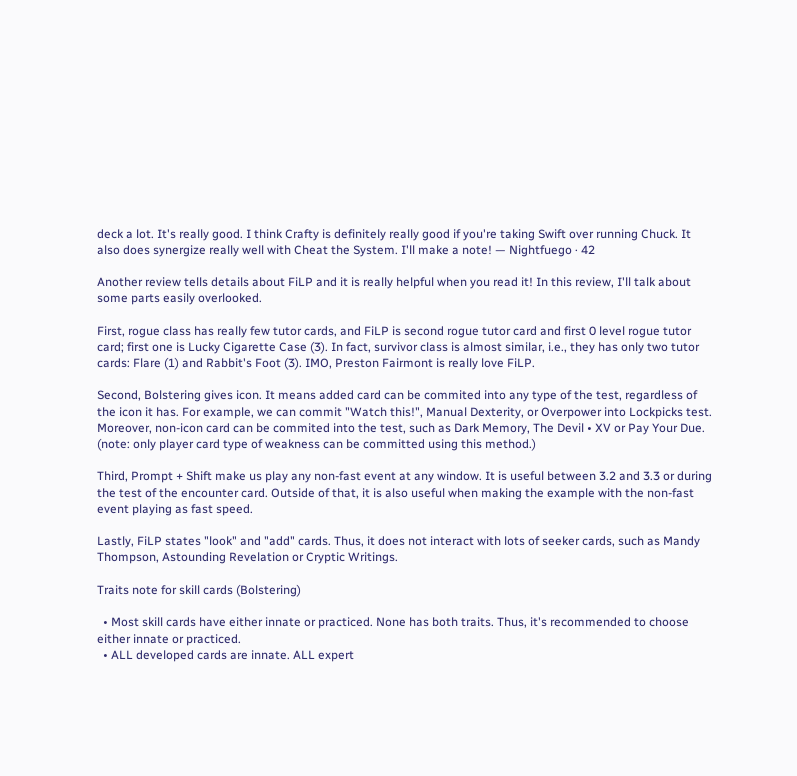deck a lot. It's really good. I think Crafty is definitely really good if you're taking Swift over running Chuck. It also does synergize really well with Cheat the System. I'll make a note! — Nightfuego · 42

Another review tells details about FiLP and it is really helpful when you read it! In this review, I'll talk about some parts easily overlooked.

First, rogue class has really few tutor cards, and FiLP is second rogue tutor card and first 0 level rogue tutor card; first one is Lucky Cigarette Case (3). In fact, survivor class is almost similar, i.e., they has only two tutor cards: Flare (1) and Rabbit's Foot (3). IMO, Preston Fairmont is really love FiLP.

Second, Bolstering gives icon. It means added card can be commited into any type of the test, regardless of the icon it has. For example, we can commit "Watch this!", Manual Dexterity, or Overpower into Lockpicks test. Moreover, non-icon card can be commited into the test, such as Dark Memory, The Devil • XV or Pay Your Due. (note: only player card type of weakness can be committed using this method.)

Third, Prompt + Shift make us play any non-fast event at any window. It is useful between 3.2 and 3.3 or during the test of the encounter card. Outside of that, it is also useful when making the example with the non-fast event playing as fast speed.

Lastly, FiLP states "look" and "add" cards. Thus, it does not interact with lots of seeker cards, such as Mandy Thompson, Astounding Revelation or Cryptic Writings.

Traits note for skill cards (Bolstering)

  • Most skill cards have either innate or practiced. None has both traits. Thus, it's recommended to choose either innate or practiced.
  • ALL developed cards are innate. ALL expert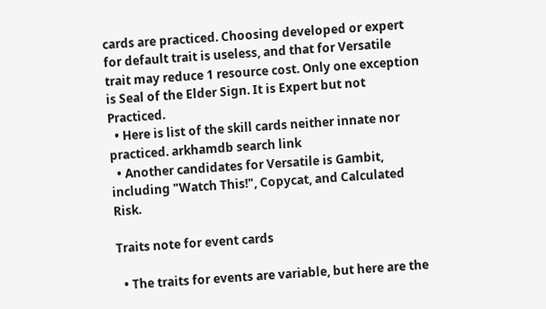cards are practiced. Choosing developed or expert for default trait is useless, and that for Versatile trait may reduce 1 resource cost. Only one exception is Seal of the Elder Sign. It is Expert but not Practiced.
  • Here is list of the skill cards neither innate nor practiced. arkhamdb search link
  • Another candidates for Versatile is Gambit, including "Watch This!", Copycat, and Calculated Risk.

Traits note for event cards

  • The traits for events are variable, but here are the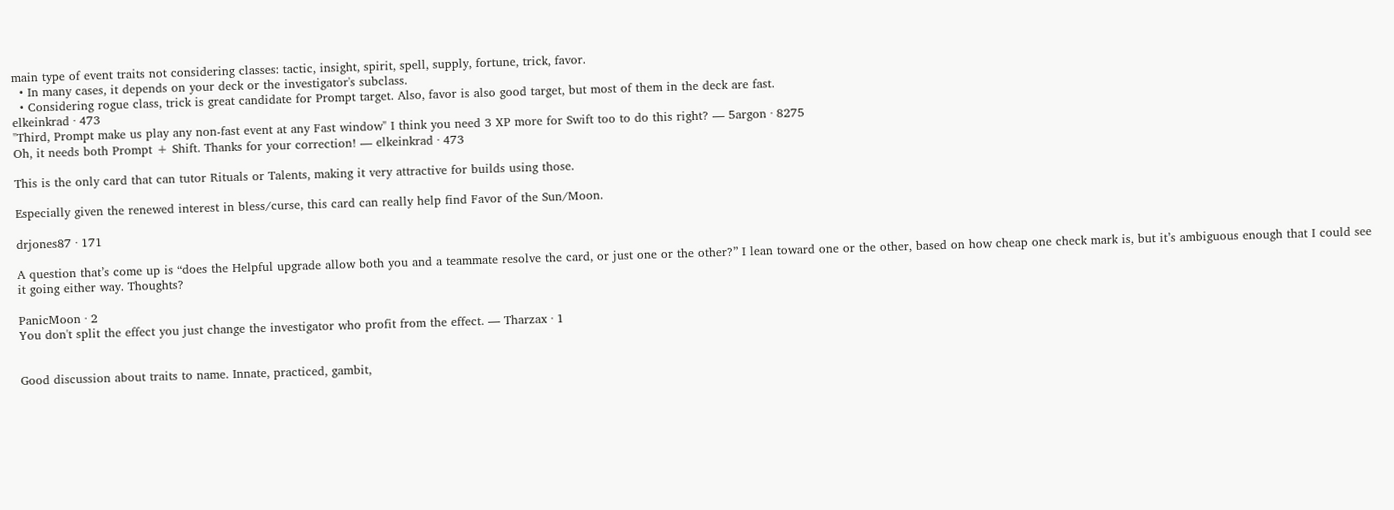main type of event traits not considering classes: tactic, insight, spirit, spell, supply, fortune, trick, favor.
  • In many cases, it depends on your deck or the investigator's subclass.
  • Considering rogue class, trick is great candidate for Prompt target. Also, favor is also good target, but most of them in the deck are fast.
elkeinkrad · 473
"Third, Prompt make us play any non-fast event at any Fast window" I think you need 3 XP more for Swift too to do this right? — 5argon · 8275
Oh, it needs both Prompt + Shift. Thanks for your correction! — elkeinkrad · 473

This is the only card that can tutor Rituals or Talents, making it very attractive for builds using those.

Especially given the renewed interest in bless/curse, this card can really help find Favor of the Sun/Moon.

drjones87 · 171

A question that’s come up is “does the Helpful upgrade allow both you and a teammate resolve the card, or just one or the other?” I lean toward one or the other, based on how cheap one check mark is, but it’s ambiguous enough that I could see it going either way. Thoughts?

PanicMoon · 2
You don't split the effect you just change the investigator who profit from the effect. — Tharzax · 1


Good discussion about traits to name. Innate, practiced, gambit,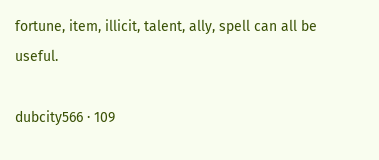fortune, item, illicit, talent, ally, spell can all be useful.

dubcity566 · 109